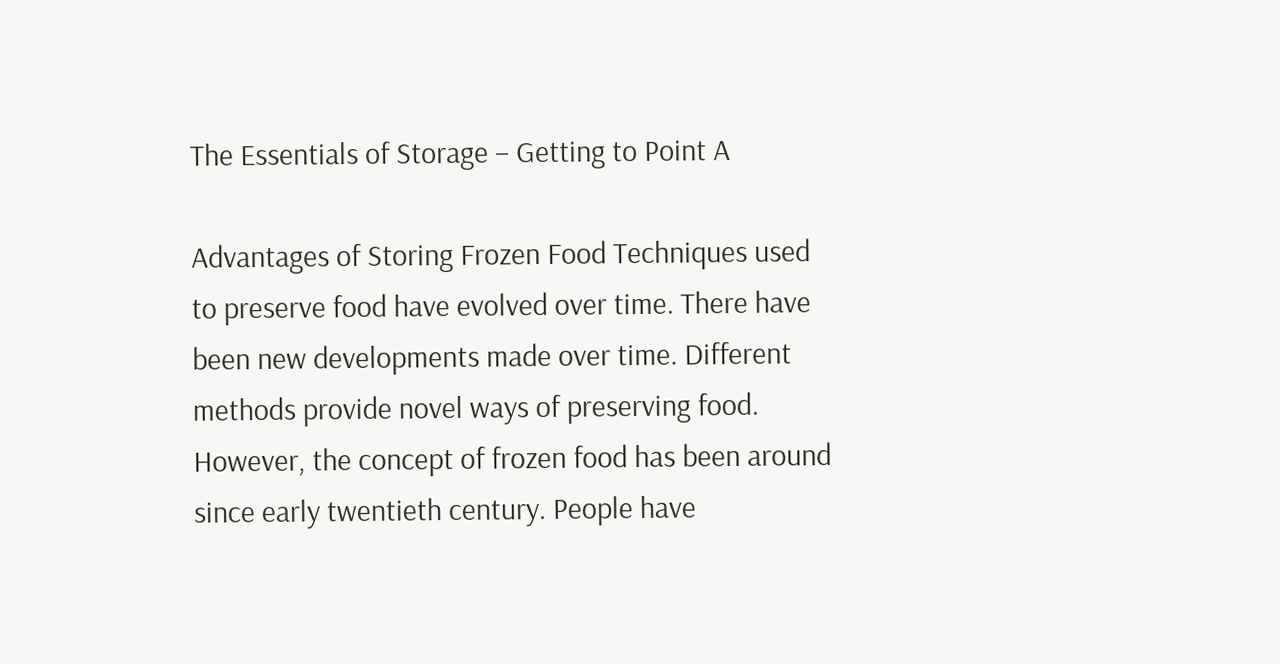The Essentials of Storage – Getting to Point A

Advantages of Storing Frozen Food Techniques used to preserve food have evolved over time. There have been new developments made over time. Different methods provide novel ways of preserving food. However, the concept of frozen food has been around since early twentieth century. People have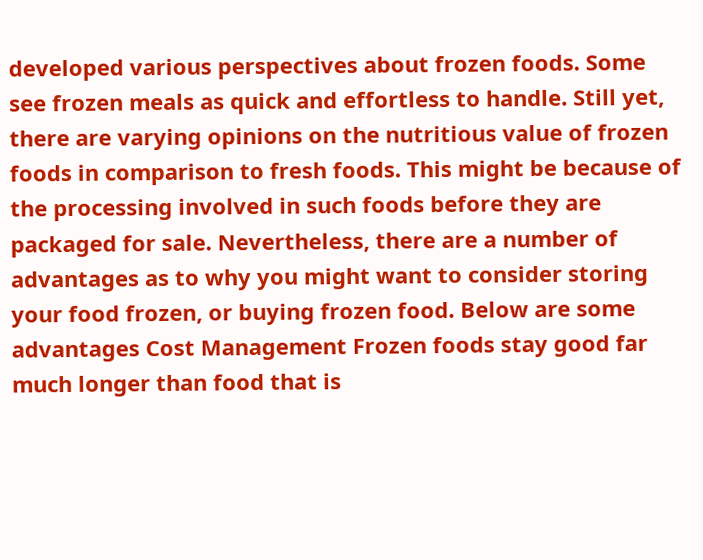developed various perspectives about frozen foods. Some see frozen meals as quick and effortless to handle. Still yet, there are varying opinions on the nutritious value of frozen foods in comparison to fresh foods. This might be because of the processing involved in such foods before they are packaged for sale. Nevertheless, there are a number of advantages as to why you might want to consider storing your food frozen, or buying frozen food. Below are some advantages Cost Management Frozen foods stay good far much longer than food that is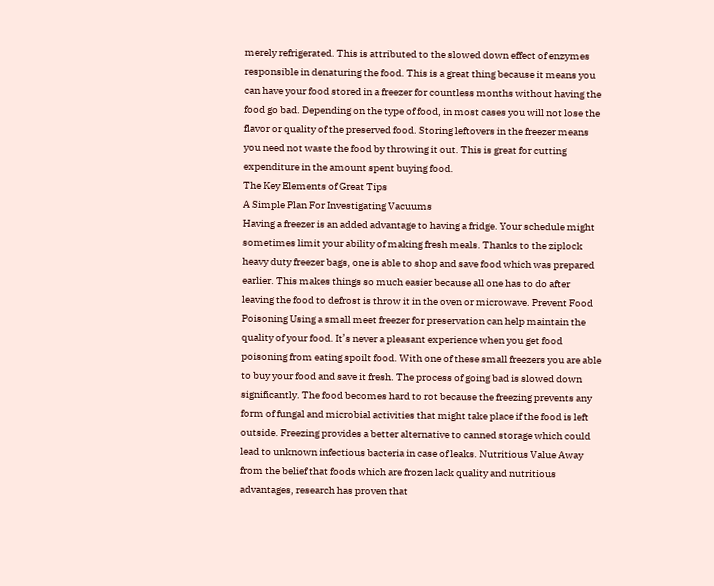merely refrigerated. This is attributed to the slowed down effect of enzymes responsible in denaturing the food. This is a great thing because it means you can have your food stored in a freezer for countless months without having the food go bad. Depending on the type of food, in most cases you will not lose the flavor or quality of the preserved food. Storing leftovers in the freezer means you need not waste the food by throwing it out. This is great for cutting expenditure in the amount spent buying food.
The Key Elements of Great Tips
A Simple Plan For Investigating Vacuums
Having a freezer is an added advantage to having a fridge. Your schedule might sometimes limit your ability of making fresh meals. Thanks to the ziplock heavy duty freezer bags, one is able to shop and save food which was prepared earlier. This makes things so much easier because all one has to do after leaving the food to defrost is throw it in the oven or microwave. Prevent Food Poisoning Using a small meet freezer for preservation can help maintain the quality of your food. It’s never a pleasant experience when you get food poisoning from eating spoilt food. With one of these small freezers you are able to buy your food and save it fresh. The process of going bad is slowed down significantly. The food becomes hard to rot because the freezing prevents any form of fungal and microbial activities that might take place if the food is left outside. Freezing provides a better alternative to canned storage which could lead to unknown infectious bacteria in case of leaks. Nutritious Value Away from the belief that foods which are frozen lack quality and nutritious advantages, research has proven that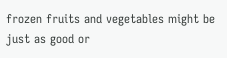frozen fruits and vegetables might be just as good or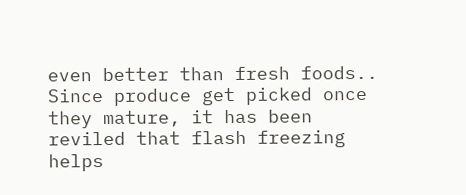even better than fresh foods.. Since produce get picked once they mature, it has been reviled that flash freezing helps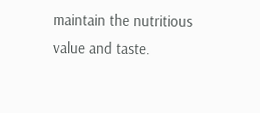maintain the nutritious value and taste.